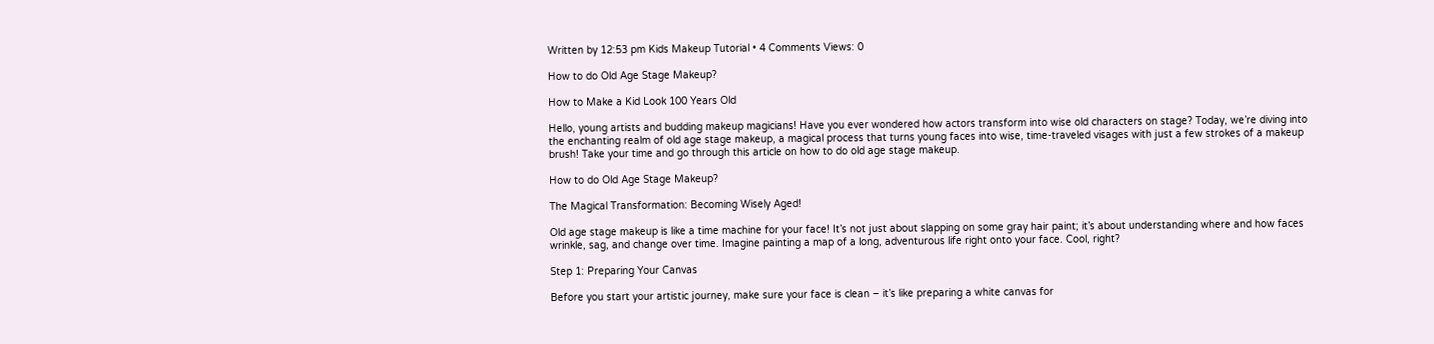Written by 12:53 pm Kids Makeup Tutorial • 4 Comments Views: 0

How to do Old Age Stage Makeup?

How to Make a Kid Look 100 Years Old

Hello, young artists and budding makeup magicians! Have you ever wondered how actors transform into wise old characters on stage? Today, we’re diving into the enchanting realm of old age stage makeup, a magical process that turns young faces into wise, time-traveled visages with just a few strokes of a makeup brush! Take your time and go through this article on how to do old age stage makeup.

How to do Old Age Stage Makeup?

The Magical Transformation: Becoming Wisely Aged!

Old age stage makeup is like a time machine for your face! It’s not just about slapping on some gray hair paint; it’s about understanding where and how faces wrinkle, sag, and change over time. Imagine painting a map of a long, adventurous life right onto your face. Cool, right?

Step 1: Preparing Your Canvas

Before you start your artistic journey, make sure your face is clean – it’s like preparing a white canvas for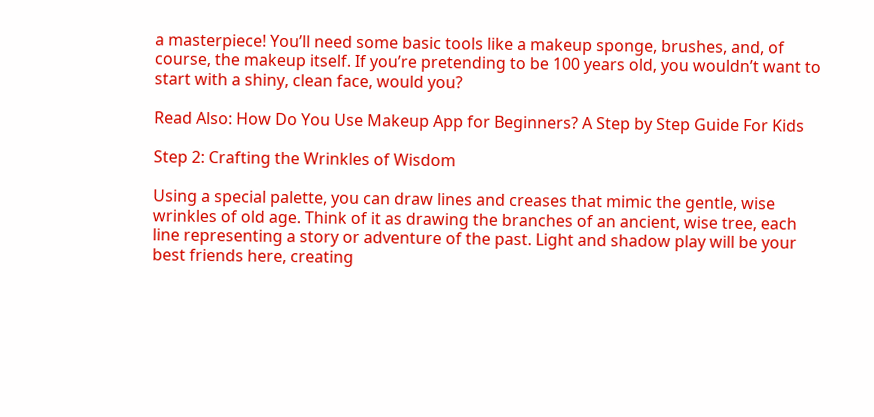a masterpiece! You’ll need some basic tools like a makeup sponge, brushes, and, of course, the makeup itself. If you’re pretending to be 100 years old, you wouldn’t want to start with a shiny, clean face, would you?

Read Also: How Do You Use Makeup App for Beginners? A Step by Step Guide For Kids

Step 2: Crafting the Wrinkles of Wisdom

Using a special palette, you can draw lines and creases that mimic the gentle, wise wrinkles of old age. Think of it as drawing the branches of an ancient, wise tree, each line representing a story or adventure of the past. Light and shadow play will be your best friends here, creating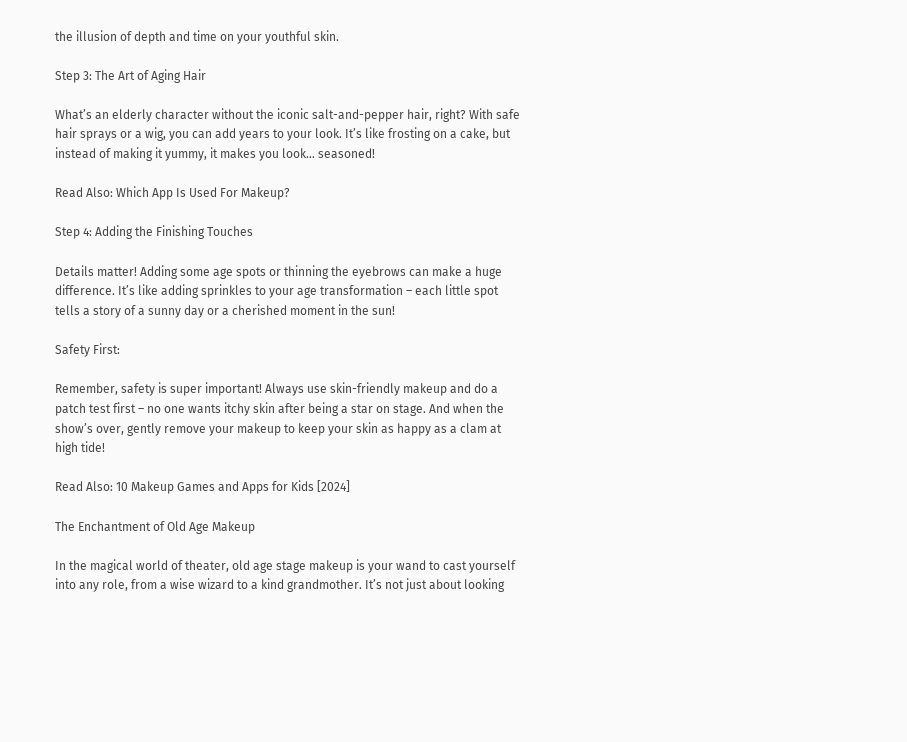the illusion of depth and time on your youthful skin.

Step 3: The Art of Aging Hair

What’s an elderly character without the iconic salt-and-pepper hair, right? With safe hair sprays or a wig, you can add years to your look. It’s like frosting on a cake, but instead of making it yummy, it makes you look… seasoned!

Read Also: Which App Is Used For Makeup?

Step 4: Adding the Finishing Touches

Details matter! Adding some age spots or thinning the eyebrows can make a huge difference. It’s like adding sprinkles to your age transformation – each little spot tells a story of a sunny day or a cherished moment in the sun!

Safety First:

Remember, safety is super important! Always use skin-friendly makeup and do a patch test first – no one wants itchy skin after being a star on stage. And when the show’s over, gently remove your makeup to keep your skin as happy as a clam at high tide!

Read Also: 10 Makeup Games and Apps for Kids [2024]

The Enchantment of Old Age Makeup

In the magical world of theater, old age stage makeup is your wand to cast yourself into any role, from a wise wizard to a kind grandmother. It’s not just about looking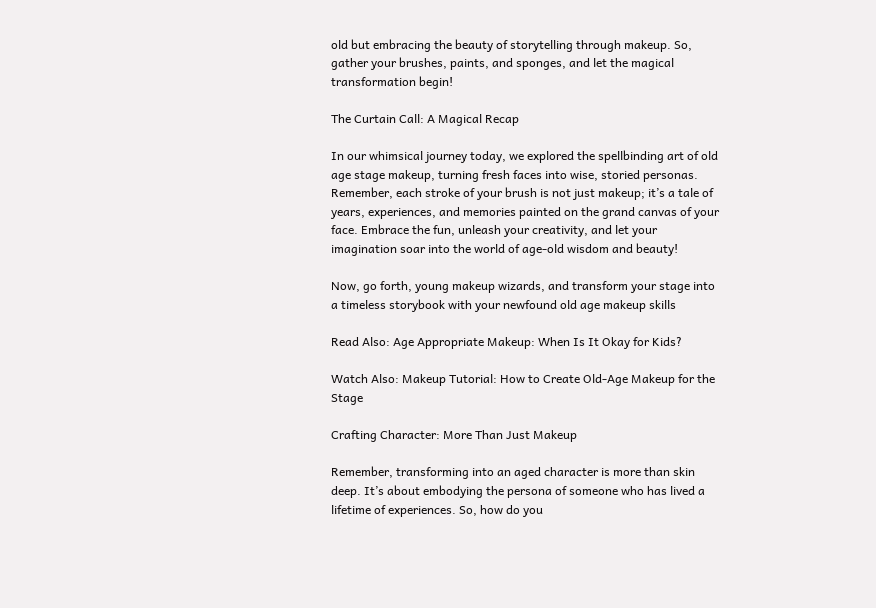old but embracing the beauty of storytelling through makeup. So, gather your brushes, paints, and sponges, and let the magical transformation begin!

The Curtain Call: A Magical Recap

In our whimsical journey today, we explored the spellbinding art of old age stage makeup, turning fresh faces into wise, storied personas. Remember, each stroke of your brush is not just makeup; it’s a tale of years, experiences, and memories painted on the grand canvas of your face. Embrace the fun, unleash your creativity, and let your imagination soar into the world of age-old wisdom and beauty!

Now, go forth, young makeup wizards, and transform your stage into a timeless storybook with your newfound old age makeup skills

Read Also: Age Appropriate Makeup: When Is It Okay for Kids?

Watch Also: Makeup Tutorial: How to Create Old-Age Makeup for the Stage

Crafting Character: More Than Just Makeup

Remember, transforming into an aged character is more than skin deep. It’s about embodying the persona of someone who has lived a lifetime of experiences. So, how do you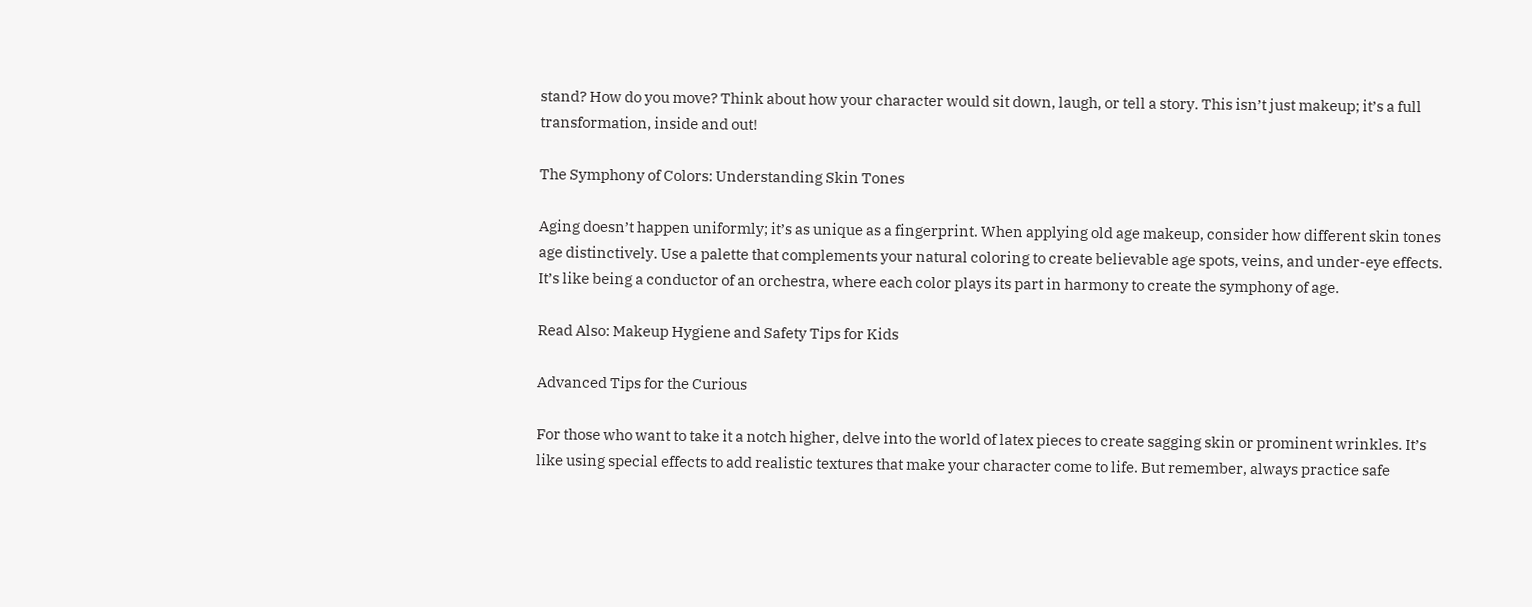stand? How do you move? Think about how your character would sit down, laugh, or tell a story. This isn’t just makeup; it’s a full transformation, inside and out!

The Symphony of Colors: Understanding Skin Tones

Aging doesn’t happen uniformly; it’s as unique as a fingerprint. When applying old age makeup, consider how different skin tones age distinctively. Use a palette that complements your natural coloring to create believable age spots, veins, and under-eye effects. It’s like being a conductor of an orchestra, where each color plays its part in harmony to create the symphony of age.

Read Also: Makeup Hygiene and Safety Tips for Kids

Advanced Tips for the Curious

For those who want to take it a notch higher, delve into the world of latex pieces to create sagging skin or prominent wrinkles. It’s like using special effects to add realistic textures that make your character come to life. But remember, always practice safe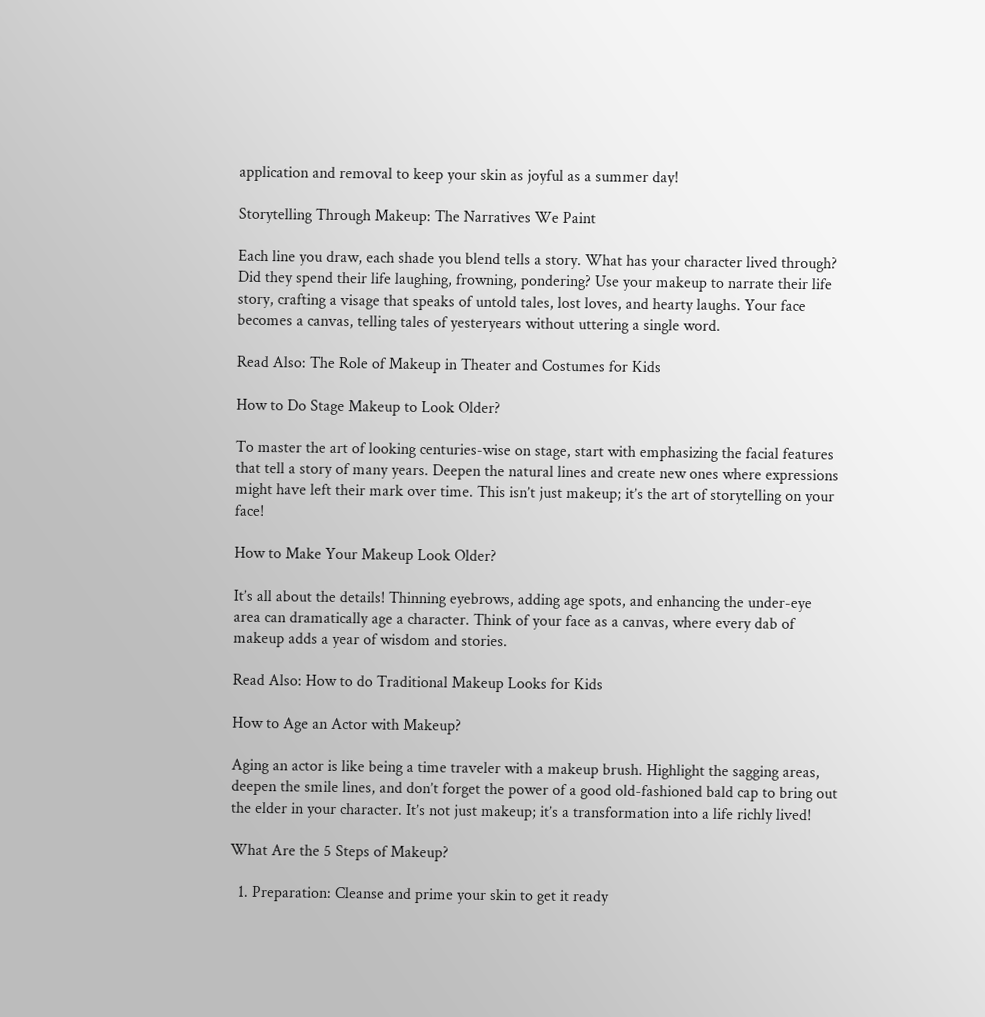application and removal to keep your skin as joyful as a summer day!

Storytelling Through Makeup: The Narratives We Paint

Each line you draw, each shade you blend tells a story. What has your character lived through? Did they spend their life laughing, frowning, pondering? Use your makeup to narrate their life story, crafting a visage that speaks of untold tales, lost loves, and hearty laughs. Your face becomes a canvas, telling tales of yesteryears without uttering a single word.

Read Also: The Role of Makeup in Theater and Costumes for Kids

How to Do Stage Makeup to Look Older?

To master the art of looking centuries-wise on stage, start with emphasizing the facial features that tell a story of many years. Deepen the natural lines and create new ones where expressions might have left their mark over time. This isn’t just makeup; it’s the art of storytelling on your face!

How to Make Your Makeup Look Older?

It’s all about the details! Thinning eyebrows, adding age spots, and enhancing the under-eye area can dramatically age a character. Think of your face as a canvas, where every dab of makeup adds a year of wisdom and stories.

Read Also: How to do Traditional Makeup Looks for Kids

How to Age an Actor with Makeup?

Aging an actor is like being a time traveler with a makeup brush. Highlight the sagging areas, deepen the smile lines, and don’t forget the power of a good old-fashioned bald cap to bring out the elder in your character. It’s not just makeup; it’s a transformation into a life richly lived!

What Are the 5 Steps of Makeup?

  1. Preparation: Cleanse and prime your skin to get it ready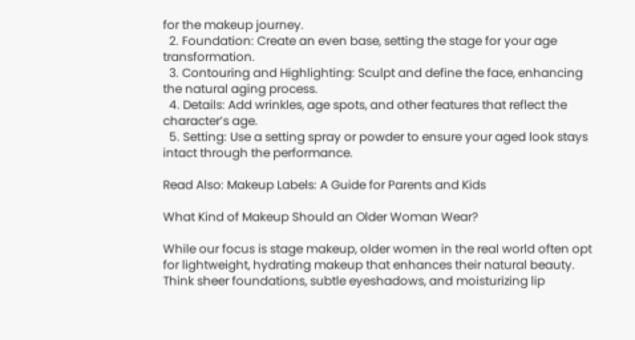for the makeup journey.
  2. Foundation: Create an even base, setting the stage for your age transformation.
  3. Contouring and Highlighting: Sculpt and define the face, enhancing the natural aging process.
  4. Details: Add wrinkles, age spots, and other features that reflect the character’s age.
  5. Setting: Use a setting spray or powder to ensure your aged look stays intact through the performance.

Read Also: Makeup Labels: A Guide for Parents and Kids

What Kind of Makeup Should an Older Woman Wear?

While our focus is stage makeup, older women in the real world often opt for lightweight, hydrating makeup that enhances their natural beauty. Think sheer foundations, subtle eyeshadows, and moisturizing lip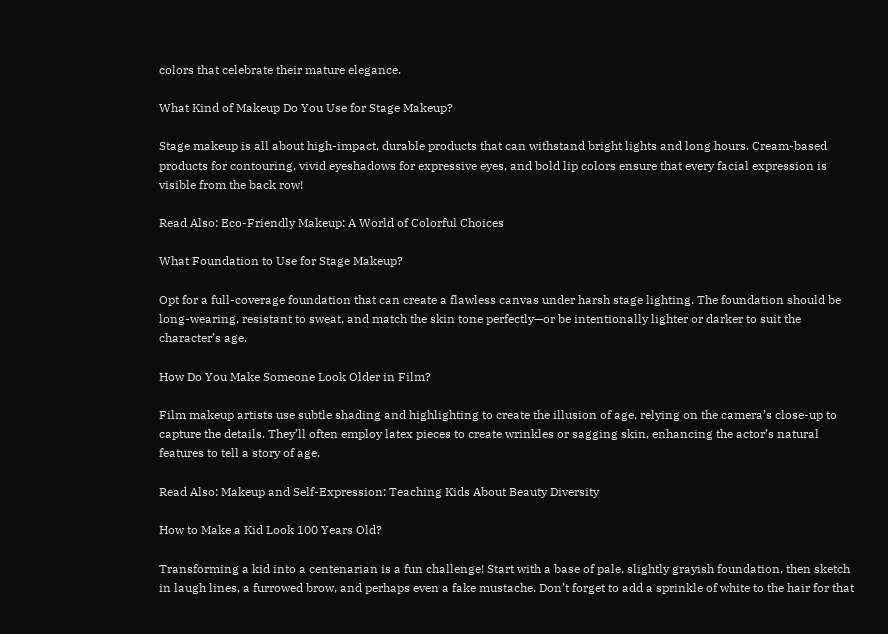colors that celebrate their mature elegance.

What Kind of Makeup Do You Use for Stage Makeup?

Stage makeup is all about high-impact, durable products that can withstand bright lights and long hours. Cream-based products for contouring, vivid eyeshadows for expressive eyes, and bold lip colors ensure that every facial expression is visible from the back row!

Read Also: Eco-Friendly Makeup: A World of Colorful Choices

What Foundation to Use for Stage Makeup?

Opt for a full-coverage foundation that can create a flawless canvas under harsh stage lighting. The foundation should be long-wearing, resistant to sweat, and match the skin tone perfectly—or be intentionally lighter or darker to suit the character’s age.

How Do You Make Someone Look Older in Film?

Film makeup artists use subtle shading and highlighting to create the illusion of age, relying on the camera’s close-up to capture the details. They’ll often employ latex pieces to create wrinkles or sagging skin, enhancing the actor’s natural features to tell a story of age.

Read Also: Makeup and Self-Expression: Teaching Kids About Beauty Diversity

How to Make a Kid Look 100 Years Old?

Transforming a kid into a centenarian is a fun challenge! Start with a base of pale, slightly grayish foundation, then sketch in laugh lines, a furrowed brow, and perhaps even a fake mustache. Don’t forget to add a sprinkle of white to the hair for that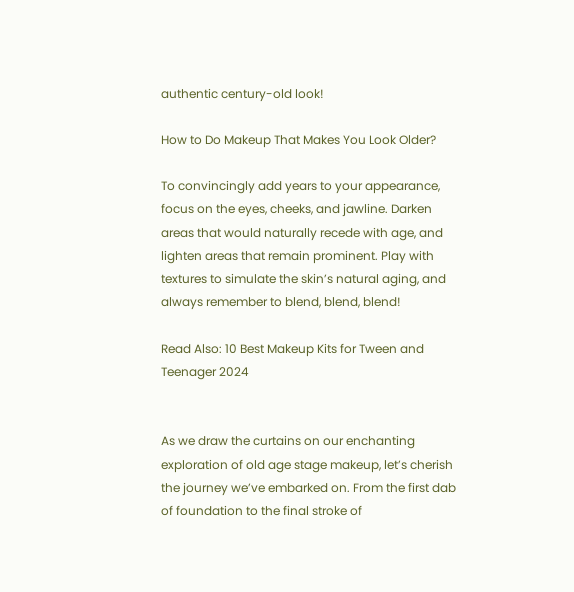authentic century-old look!

How to Do Makeup That Makes You Look Older?

To convincingly add years to your appearance, focus on the eyes, cheeks, and jawline. Darken areas that would naturally recede with age, and lighten areas that remain prominent. Play with textures to simulate the skin’s natural aging, and always remember to blend, blend, blend!

Read Also: 10 Best Makeup Kits for Tween and Teenager 2024


As we draw the curtains on our enchanting exploration of old age stage makeup, let’s cherish the journey we’ve embarked on. From the first dab of foundation to the final stroke of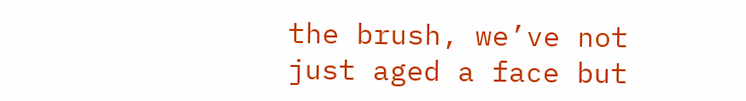the brush, we’ve not just aged a face but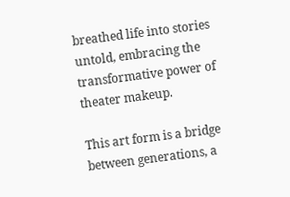breathed life into stories untold, embracing the transformative power of theater makeup.

This art form is a bridge between generations, a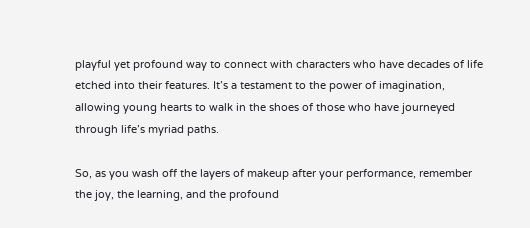playful yet profound way to connect with characters who have decades of life etched into their features. It’s a testament to the power of imagination, allowing young hearts to walk in the shoes of those who have journeyed through life’s myriad paths.

So, as you wash off the layers of makeup after your performance, remember the joy, the learning, and the profound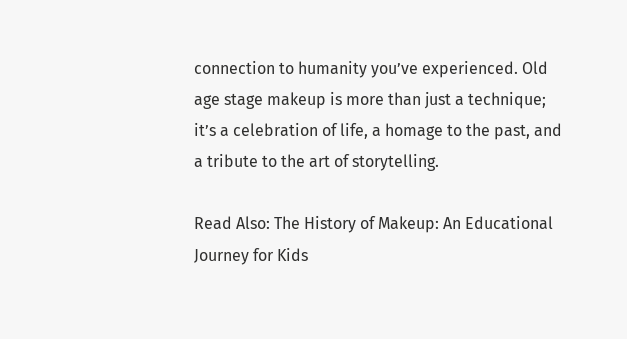connection to humanity you’ve experienced. Old age stage makeup is more than just a technique; it’s a celebration of life, a homage to the past, and a tribute to the art of storytelling.

Read Also: The History of Makeup: An Educational Journey for Kids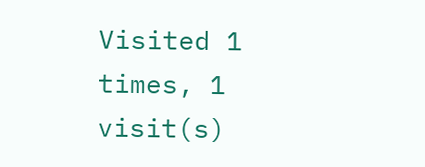Visited 1 times, 1 visit(s)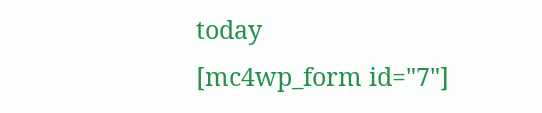today
[mc4wp_form id="7"]